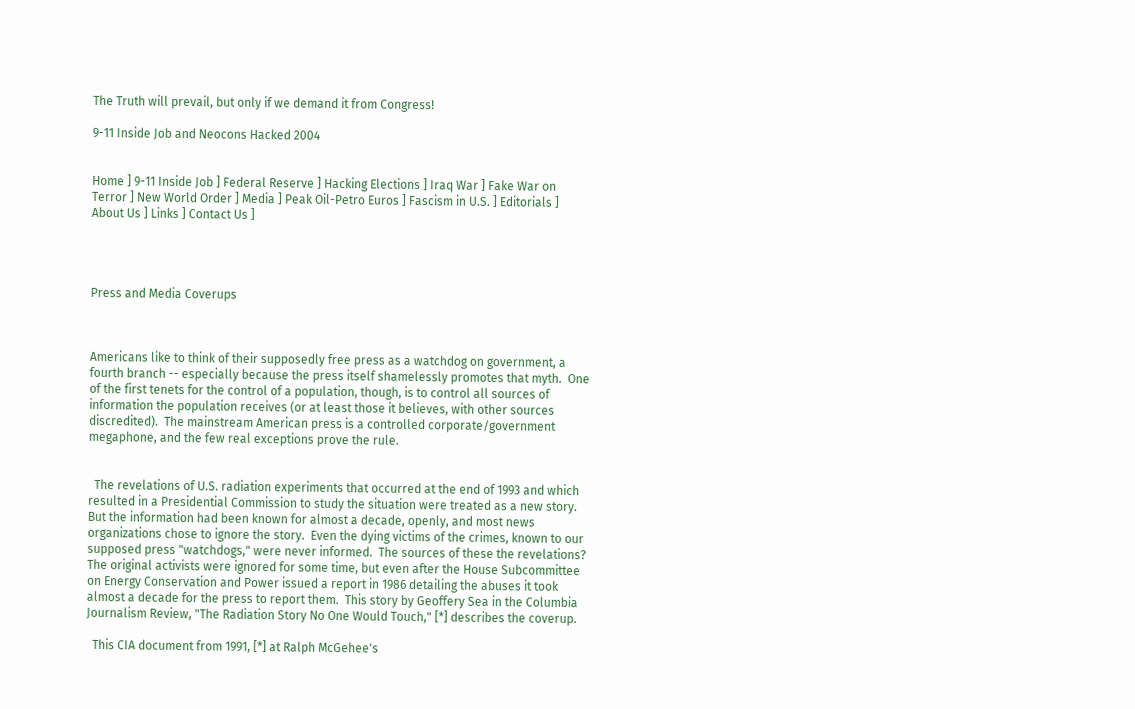The Truth will prevail, but only if we demand it from Congress!

9-11 Inside Job and Neocons Hacked 2004


Home ] 9-11 Inside Job ] Federal Reserve ] Hacking Elections ] Iraq War ] Fake War on Terror ] New World Order ] Media ] Peak Oil-Petro Euros ] Fascism in U.S. ] Editorials ] About Us ] Links ] Contact Us ]




Press and Media Coverups



Americans like to think of their supposedly free press as a watchdog on government, a fourth branch -- especially because the press itself shamelessly promotes that myth.  One of the first tenets for the control of a population, though, is to control all sources of information the population receives (or at least those it believes, with other sources discredited).  The mainstream American press is a controlled corporate/government megaphone, and the few real exceptions prove the rule.


  The revelations of U.S. radiation experiments that occurred at the end of 1993 and which resulted in a Presidential Commission to study the situation were treated as a new story.  But the information had been known for almost a decade, openly, and most news organizations chose to ignore the story.  Even the dying victims of the crimes, known to our supposed press "watchdogs," were never informed.  The sources of these the revelations?  The original activists were ignored for some time, but even after the House Subcommittee on Energy Conservation and Power issued a report in 1986 detailing the abuses it took almost a decade for the press to report them.  This story by Geoffery Sea in the Columbia Journalism Review, "The Radiation Story No One Would Touch," [*] describes the coverup.

  This CIA document from 1991, [*] at Ralph McGehee's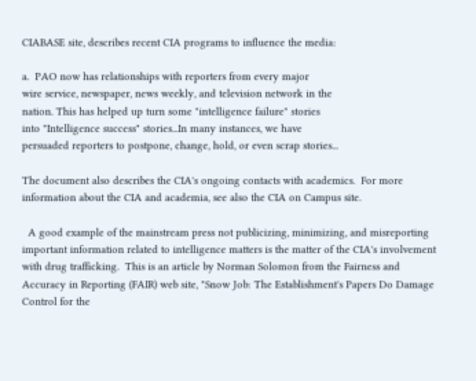CIABASE site, describes recent CIA programs to influence the media:

a.  PAO now has relationships with reporters from every major
wire service, newspaper, news weekly, and television network in the
nation. This has helped up turn some "intelligence failure" stories
into "Intelligence success" stories...In many instances, we have
persuaded reporters to postpone, change, hold, or even scrap stories...

The document also describes the CIA's ongoing contacts with academics.  For more information about the CIA and academia, see also the CIA on Campus site.

  A good example of the mainstream press not publicizing, minimizing, and misreporting important information related to intelligence matters is the matter of the CIA's involvement with drug trafficking.  This is an article by Norman Solomon from the Fairness and Accuracy in Reporting (FAIR) web site, "Snow Job: The Establishment's Papers Do Damage Control for the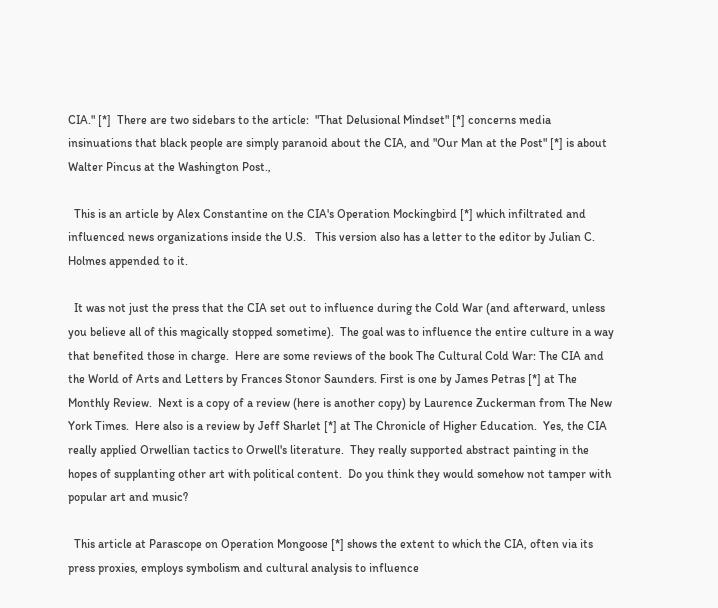CIA." [*]  There are two sidebars to the article:  "That Delusional Mindset" [*] concerns media insinuations that black people are simply paranoid about the CIA, and "Our Man at the Post" [*] is about Walter Pincus at the Washington Post.,

  This is an article by Alex Constantine on the CIA's Operation Mockingbird [*] which infiltrated and influenced news organizations inside the U.S.   This version also has a letter to the editor by Julian C. Holmes appended to it.

  It was not just the press that the CIA set out to influence during the Cold War (and afterward, unless you believe all of this magically stopped sometime).  The goal was to influence the entire culture in a way that benefited those in charge.  Here are some reviews of the book The Cultural Cold War: The CIA and the World of Arts and Letters by Frances Stonor Saunders. First is one by James Petras [*] at The Monthly Review.  Next is a copy of a review (here is another copy) by Laurence Zuckerman from The New York Times.  Here also is a review by Jeff Sharlet [*] at The Chronicle of Higher Education.  Yes, the CIA really applied Orwellian tactics to Orwell's literature.  They really supported abstract painting in the hopes of supplanting other art with political content.  Do you think they would somehow not tamper with popular art and music?

  This article at Parascope on Operation Mongoose [*] shows the extent to which the CIA, often via its press proxies, employs symbolism and cultural analysis to influence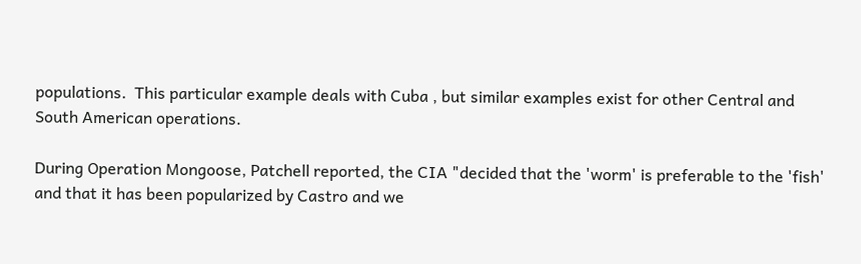populations.  This particular example deals with Cuba , but similar examples exist for other Central and South American operations.

During Operation Mongoose, Patchell reported, the CIA "decided that the 'worm' is preferable to the 'fish' and that it has been popularized by Castro and we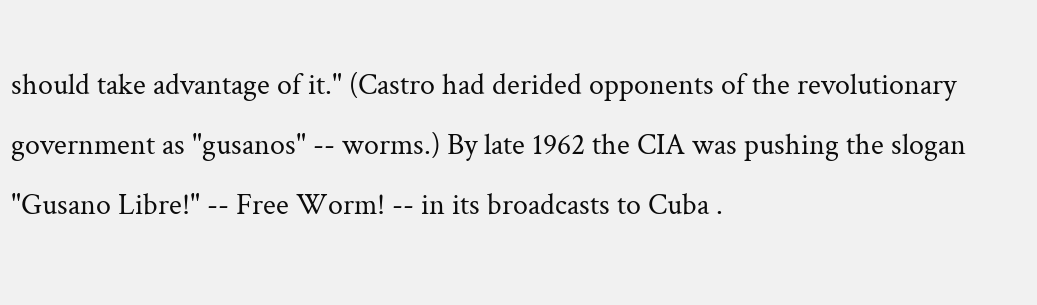should take advantage of it." (Castro had derided opponents of the revolutionary government as "gusanos" -- worms.) By late 1962 the CIA was pushing the slogan "Gusano Libre!" -- Free Worm! -- in its broadcasts to Cuba .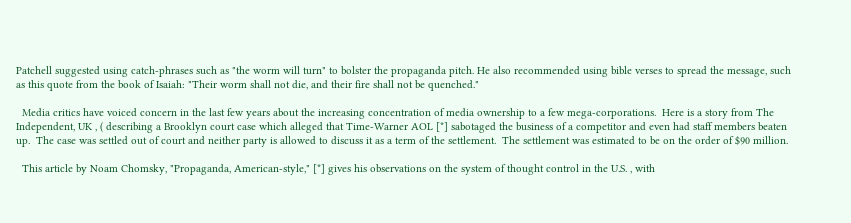Patchell suggested using catch-phrases such as "the worm will turn" to bolster the propaganda pitch. He also recommended using bible verses to spread the message, such as this quote from the book of Isaiah: "Their worm shall not die, and their fire shall not be quenched."

  Media critics have voiced concern in the last few years about the increasing concentration of media ownership to a few mega-corporations.  Here is a story from The Independent, UK , ( describing a Brooklyn court case which alleged that Time-Warner AOL [*] sabotaged the business of a competitor and even had staff members beaten up.  The case was settled out of court and neither party is allowed to discuss it as a term of the settlement.  The settlement was estimated to be on the order of $90 million.

  This article by Noam Chomsky, "Propaganda, American-style," [*] gives his observations on the system of thought control in the U.S. , with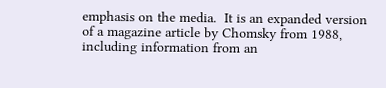emphasis on the media.  It is an expanded version of a magazine article by Chomsky from 1988, including information from an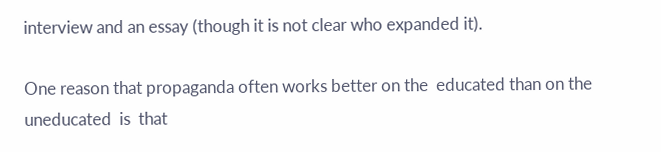interview and an essay (though it is not clear who expanded it).

One reason that propaganda often works better on the  educated than on the uneducated  is  that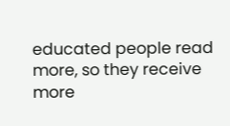educated people read more, so they receive more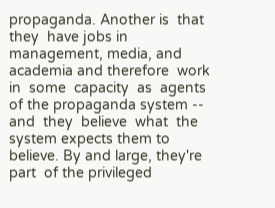propaganda. Another is  that  they  have jobs in management, media, and academia and therefore  work  in  some  capacity  as  agents  of the propaganda system -- and  they  believe  what  the  system expects them to believe. By and large, they're  part  of the privileged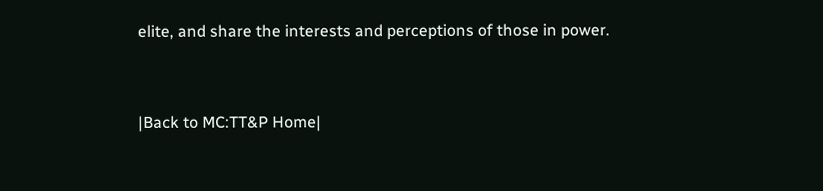elite, and share the interests and perceptions of those in power.



|Back to MC:TT&P Home|